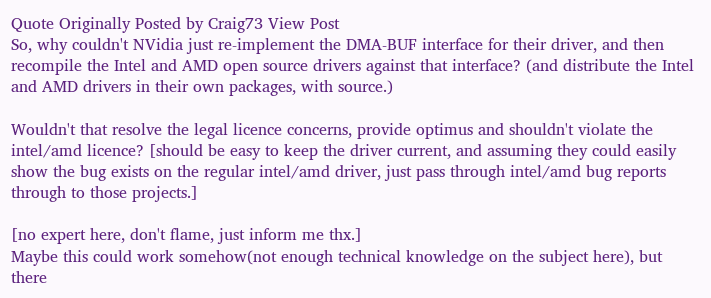Quote Originally Posted by Craig73 View Post
So, why couldn't NVidia just re-implement the DMA-BUF interface for their driver, and then recompile the Intel and AMD open source drivers against that interface? (and distribute the Intel and AMD drivers in their own packages, with source.)

Wouldn't that resolve the legal licence concerns, provide optimus and shouldn't violate the intel/amd licence? [should be easy to keep the driver current, and assuming they could easily show the bug exists on the regular intel/amd driver, just pass through intel/amd bug reports through to those projects.]

[no expert here, don't flame, just inform me thx.]
Maybe this could work somehow(not enough technical knowledge on the subject here), but there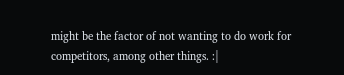might be the factor of not wanting to do work for competitors, among other things. :|